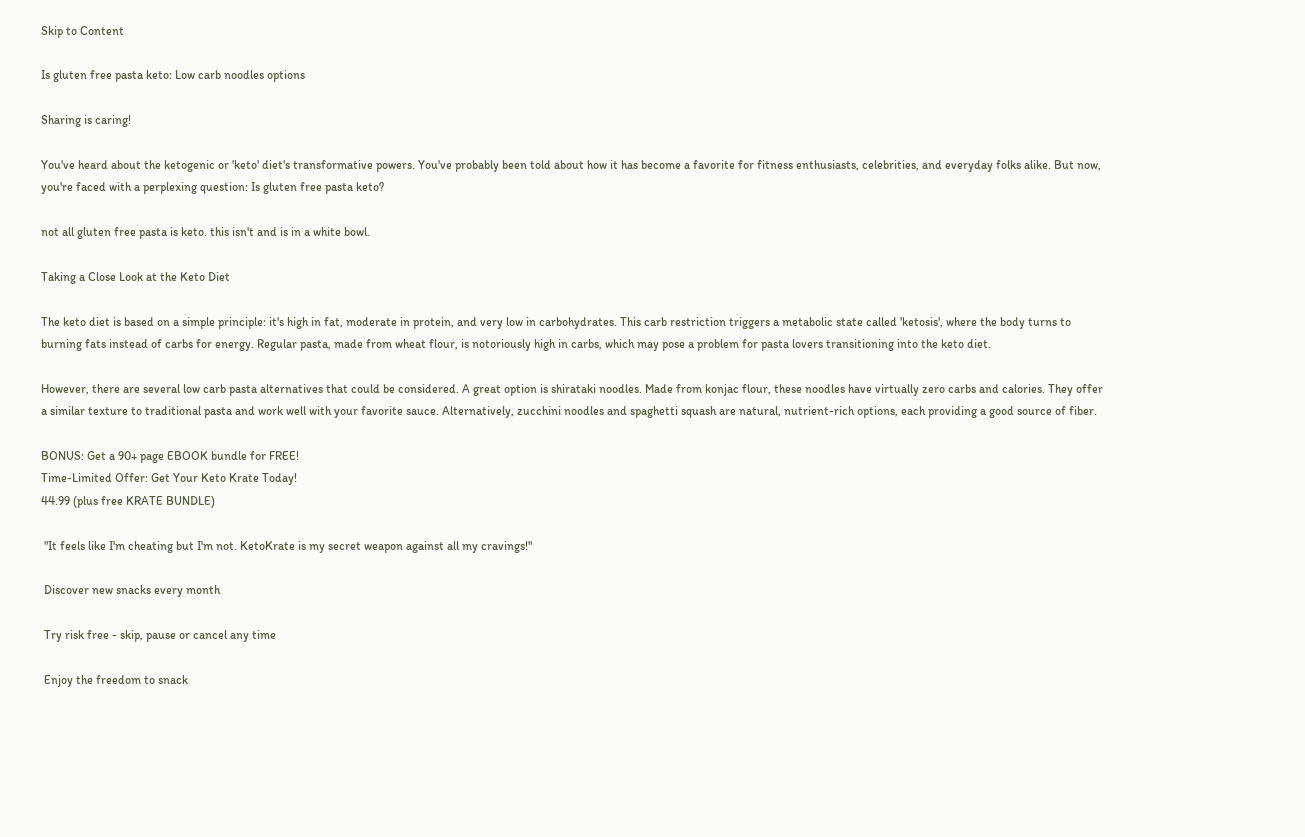Skip to Content

Is gluten free pasta keto: Low carb noodles options

Sharing is caring!

You've heard about the ketogenic or 'keto' diet's transformative powers. You've probably been told about how it has become a favorite for fitness enthusiasts, celebrities, and everyday folks alike. But now, you're faced with a perplexing question: Is gluten free pasta keto?

not all gluten free pasta is keto. this isn't and is in a white bowl.

Taking a Close Look at the Keto Diet

The keto diet is based on a simple principle: it's high in fat, moderate in protein, and very low in carbohydrates. This carb restriction triggers a metabolic state called 'ketosis', where the body turns to burning fats instead of carbs for energy. Regular pasta, made from wheat flour, is notoriously high in carbs, which may pose a problem for pasta lovers transitioning into the keto diet.

However, there are several low carb pasta alternatives that could be considered. A great option is shirataki noodles. Made from konjac flour, these noodles have virtually zero carbs and calories. They offer a similar texture to traditional pasta and work well with your favorite sauce. Alternatively, zucchini noodles and spaghetti squash are natural, nutrient-rich options, each providing a good source of fiber.

BONUS: Get a 90+ page EBOOK bundle for FREE!
Time-Limited Offer: Get Your Keto Krate Today!
44.99 (plus free KRATE BUNDLE)

 "It feels like I'm cheating but I'm not. KetoKrate is my secret weapon against all my cravings!"

 Discover new snacks every month

 Try risk free - skip, pause or cancel any time

 Enjoy the freedom to snack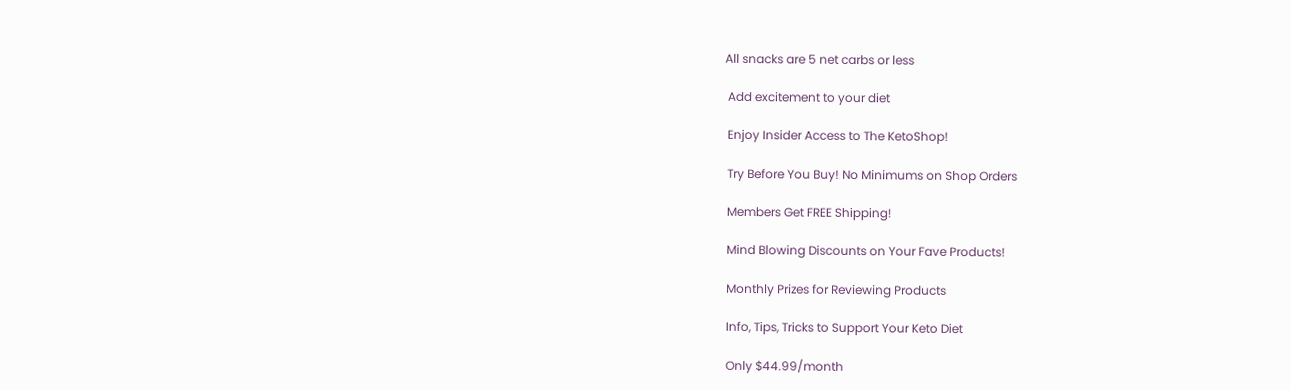All snacks are 5 net carbs or less

 Add excitement to your diet

 Enjoy Insider Access to The KetoShop!

 Try Before You Buy! No Minimums on Shop Orders

 Members Get FREE Shipping!

 Mind Blowing Discounts on Your Fave Products!

 Monthly Prizes for Reviewing Products

 Info, Tips, Tricks to Support Your Keto Diet

 Only $44.99/month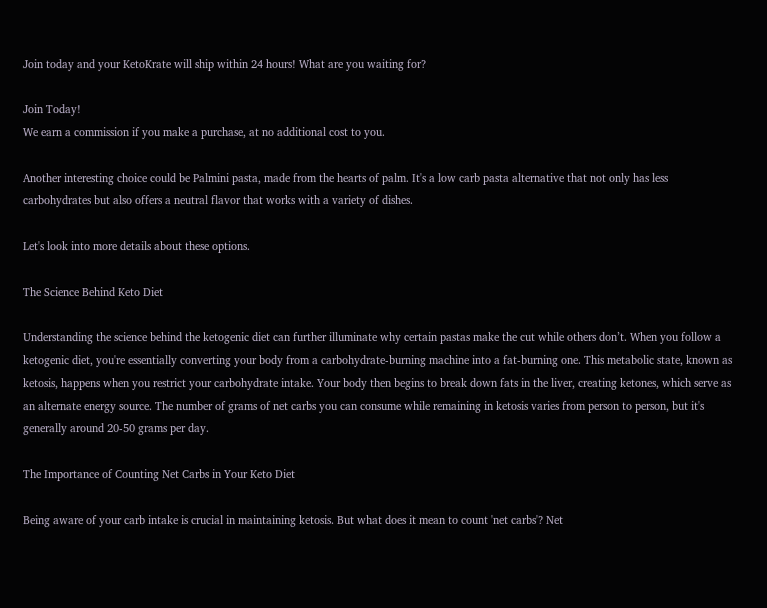Join today and your KetoKrate will ship within 24 hours! What are you waiting for?

Join Today!
We earn a commission if you make a purchase, at no additional cost to you.

Another interesting choice could be Palmini pasta, made from the hearts of palm. It's a low carb pasta alternative that not only has less carbohydrates but also offers a neutral flavor that works with a variety of dishes.

Let's look into more details about these options.

The Science Behind Keto Diet

Understanding the science behind the ketogenic diet can further illuminate why certain pastas make the cut while others don’t. When you follow a ketogenic diet, you're essentially converting your body from a carbohydrate-burning machine into a fat-burning one. This metabolic state, known as ketosis, happens when you restrict your carbohydrate intake. Your body then begins to break down fats in the liver, creating ketones, which serve as an alternate energy source. The number of grams of net carbs you can consume while remaining in ketosis varies from person to person, but it's generally around 20-50 grams per day.

The Importance of Counting Net Carbs in Your Keto Diet

Being aware of your carb intake is crucial in maintaining ketosis. But what does it mean to count 'net carbs'? Net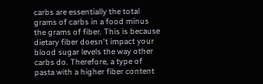carbs are essentially the total grams of carbs in a food minus the grams of fiber. This is because dietary fiber doesn't impact your blood sugar levels the way other carbs do. Therefore, a type of pasta with a higher fiber content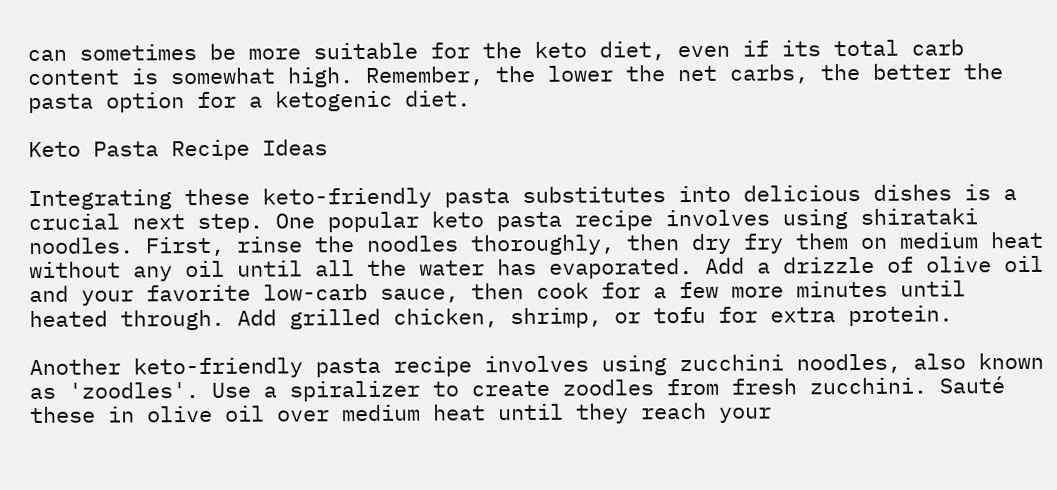can sometimes be more suitable for the keto diet, even if its total carb content is somewhat high. Remember, the lower the net carbs, the better the pasta option for a ketogenic diet.

Keto Pasta Recipe Ideas

Integrating these keto-friendly pasta substitutes into delicious dishes is a crucial next step. One popular keto pasta recipe involves using shirataki noodles. First, rinse the noodles thoroughly, then dry fry them on medium heat without any oil until all the water has evaporated. Add a drizzle of olive oil and your favorite low-carb sauce, then cook for a few more minutes until heated through. Add grilled chicken, shrimp, or tofu for extra protein.

Another keto-friendly pasta recipe involves using zucchini noodles, also known as 'zoodles'. Use a spiralizer to create zoodles from fresh zucchini. Sauté these in olive oil over medium heat until they reach your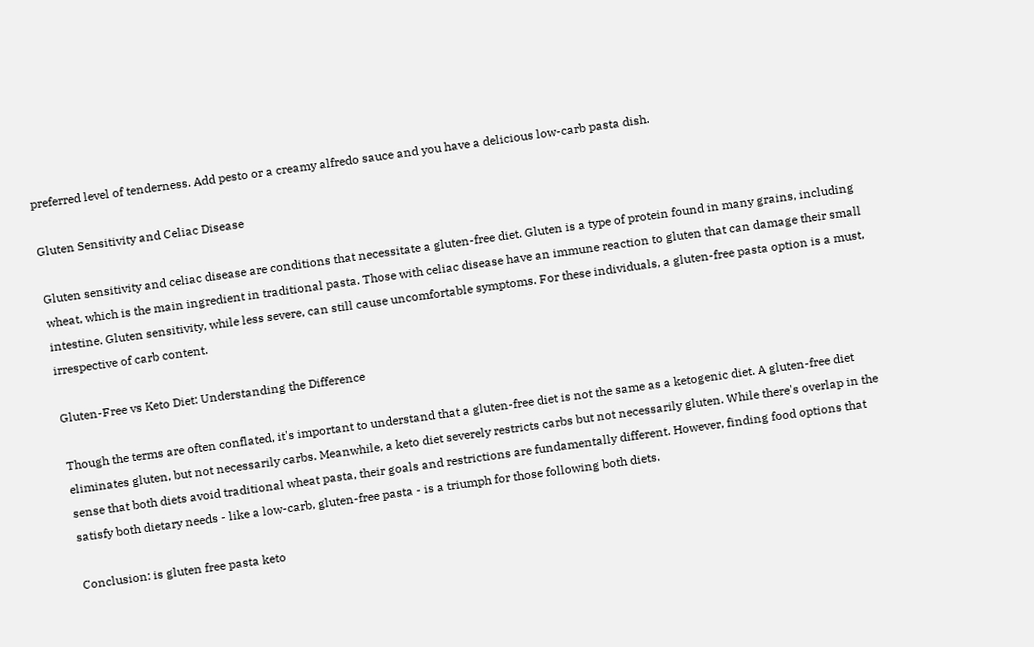preferred level of tenderness. Add pesto or a creamy alfredo sauce and you have a delicious low-carb pasta dish.

Gluten Sensitivity and Celiac Disease

Gluten sensitivity and celiac disease are conditions that necessitate a gluten-free diet. Gluten is a type of protein found in many grains, including wheat, which is the main ingredient in traditional pasta. Those with celiac disease have an immune reaction to gluten that can damage their small intestine. Gluten sensitivity, while less severe, can still cause uncomfortable symptoms. For these individuals, a gluten-free pasta option is a must, irrespective of carb content.

Gluten-Free vs Keto Diet: Understanding the Difference

Though the terms are often conflated, it's important to understand that a gluten-free diet is not the same as a ketogenic diet. A gluten-free diet eliminates gluten, but not necessarily carbs. Meanwhile, a keto diet severely restricts carbs but not necessarily gluten. While there's overlap in the sense that both diets avoid traditional wheat pasta, their goals and restrictions are fundamentally different. However, finding food options that satisfy both dietary needs - like a low-carb, gluten-free pasta - is a triumph for those following both diets.

Conclusion: is gluten free pasta keto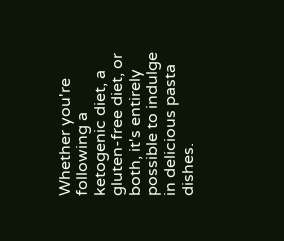Whether you're following a ketogenic diet, a gluten-free diet, or both, it's entirely possible to indulge in delicious pasta dishes.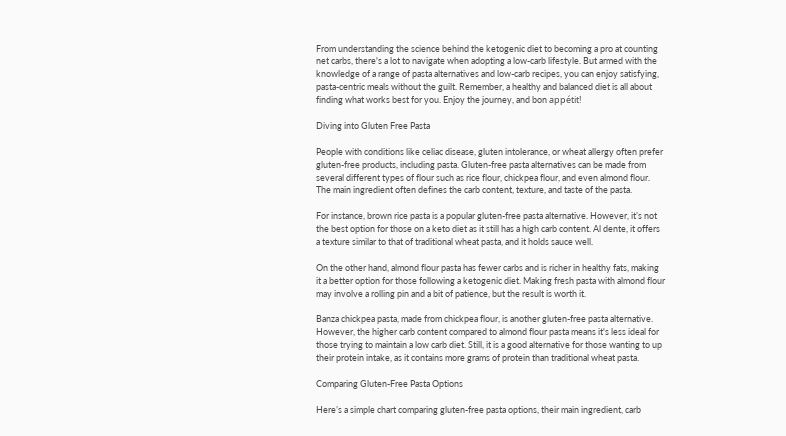From understanding the science behind the ketogenic diet to becoming a pro at counting net carbs, there's a lot to navigate when adopting a low-carb lifestyle. But armed with the knowledge of a range of pasta alternatives and low-carb recipes, you can enjoy satisfying, pasta-centric meals without the guilt. Remember, a healthy and balanced diet is all about finding what works best for you. Enjoy the journey, and bon appétit!

Diving into Gluten Free Pasta

People with conditions like celiac disease, gluten intolerance, or wheat allergy often prefer gluten-free products, including pasta. Gluten-free pasta alternatives can be made from several different types of flour such as rice flour, chickpea flour, and even almond flour. The main ingredient often defines the carb content, texture, and taste of the pasta.

For instance, brown rice pasta is a popular gluten-free pasta alternative. However, it’s not the best option for those on a keto diet as it still has a high carb content. Al dente, it offers a texture similar to that of traditional wheat pasta, and it holds sauce well.

On the other hand, almond flour pasta has fewer carbs and is richer in healthy fats, making it a better option for those following a ketogenic diet. Making fresh pasta with almond flour may involve a rolling pin and a bit of patience, but the result is worth it.

Banza chickpea pasta, made from chickpea flour, is another gluten-free pasta alternative. However, the higher carb content compared to almond flour pasta means it's less ideal for those trying to maintain a low carb diet. Still, it is a good alternative for those wanting to up their protein intake, as it contains more grams of protein than traditional wheat pasta.

Comparing Gluten-Free Pasta Options

Here’s a simple chart comparing gluten-free pasta options, their main ingredient, carb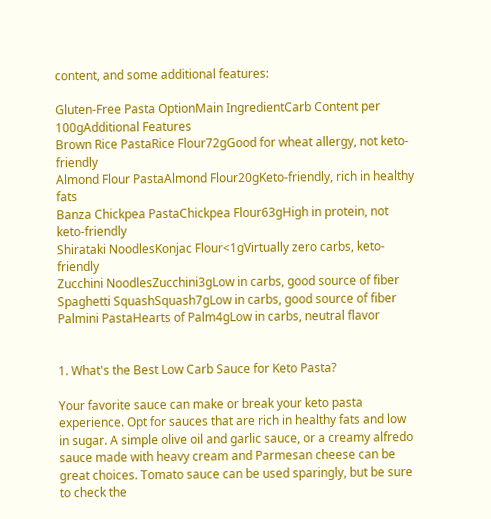content, and some additional features:

Gluten-Free Pasta OptionMain IngredientCarb Content per 100gAdditional Features
Brown Rice PastaRice Flour72gGood for wheat allergy, not keto-friendly
Almond Flour PastaAlmond Flour20gKeto-friendly, rich in healthy fats
Banza Chickpea PastaChickpea Flour63gHigh in protein, not keto-friendly
Shirataki NoodlesKonjac Flour<1gVirtually zero carbs, keto-friendly
Zucchini NoodlesZucchini3gLow in carbs, good source of fiber
Spaghetti SquashSquash7gLow in carbs, good source of fiber
Palmini PastaHearts of Palm4gLow in carbs, neutral flavor


1. What's the Best Low Carb Sauce for Keto Pasta?

Your favorite sauce can make or break your keto pasta experience. Opt for sauces that are rich in healthy fats and low in sugar. A simple olive oil and garlic sauce, or a creamy alfredo sauce made with heavy cream and Parmesan cheese can be great choices. Tomato sauce can be used sparingly, but be sure to check the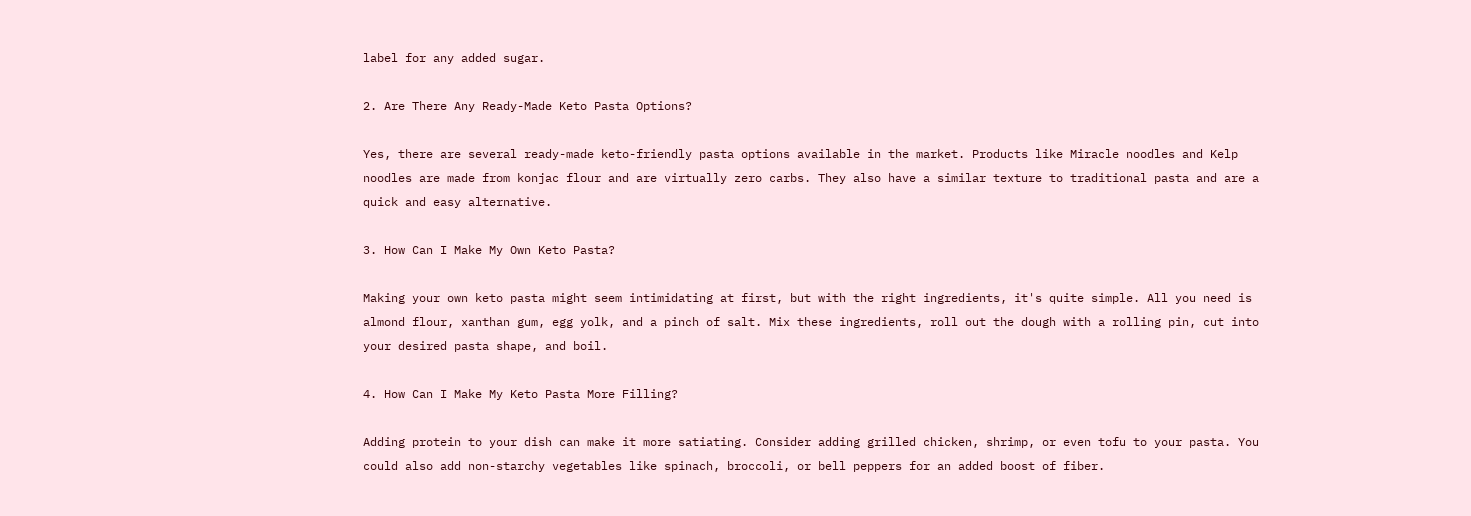label for any added sugar.

2. Are There Any Ready-Made Keto Pasta Options?

Yes, there are several ready-made keto-friendly pasta options available in the market. Products like Miracle noodles and Kelp noodles are made from konjac flour and are virtually zero carbs. They also have a similar texture to traditional pasta and are a quick and easy alternative.

3. How Can I Make My Own Keto Pasta?

Making your own keto pasta might seem intimidating at first, but with the right ingredients, it's quite simple. All you need is almond flour, xanthan gum, egg yolk, and a pinch of salt. Mix these ingredients, roll out the dough with a rolling pin, cut into your desired pasta shape, and boil.

4. How Can I Make My Keto Pasta More Filling?

Adding protein to your dish can make it more satiating. Consider adding grilled chicken, shrimp, or even tofu to your pasta. You could also add non-starchy vegetables like spinach, broccoli, or bell peppers for an added boost of fiber.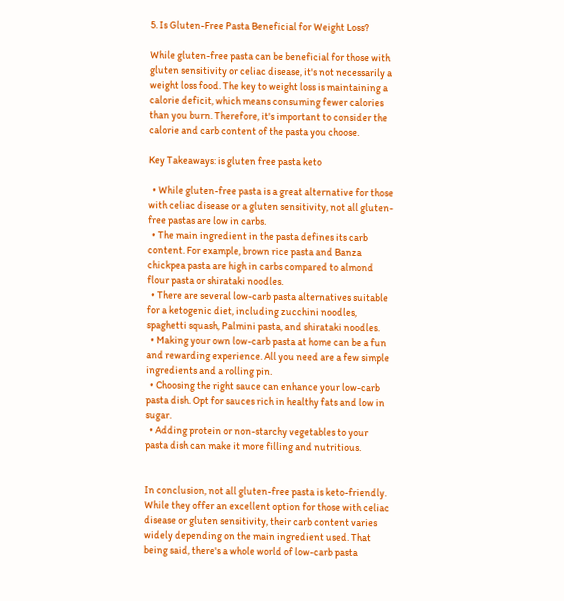5. Is Gluten-Free Pasta Beneficial for Weight Loss?

While gluten-free pasta can be beneficial for those with gluten sensitivity or celiac disease, it's not necessarily a weight loss food. The key to weight loss is maintaining a calorie deficit, which means consuming fewer calories than you burn. Therefore, it's important to consider the calorie and carb content of the pasta you choose.

Key Takeaways: is gluten free pasta keto

  • While gluten-free pasta is a great alternative for those with celiac disease or a gluten sensitivity, not all gluten-free pastas are low in carbs.
  • The main ingredient in the pasta defines its carb content. For example, brown rice pasta and Banza chickpea pasta are high in carbs compared to almond flour pasta or shirataki noodles.
  • There are several low-carb pasta alternatives suitable for a ketogenic diet, including zucchini noodles, spaghetti squash, Palmini pasta, and shirataki noodles.
  • Making your own low-carb pasta at home can be a fun and rewarding experience. All you need are a few simple ingredients and a rolling pin.
  • Choosing the right sauce can enhance your low-carb pasta dish. Opt for sauces rich in healthy fats and low in sugar.
  • Adding protein or non-starchy vegetables to your pasta dish can make it more filling and nutritious.


In conclusion, not all gluten-free pasta is keto-friendly. While they offer an excellent option for those with celiac disease or gluten sensitivity, their carb content varies widely depending on the main ingredient used. That being said, there's a whole world of low-carb pasta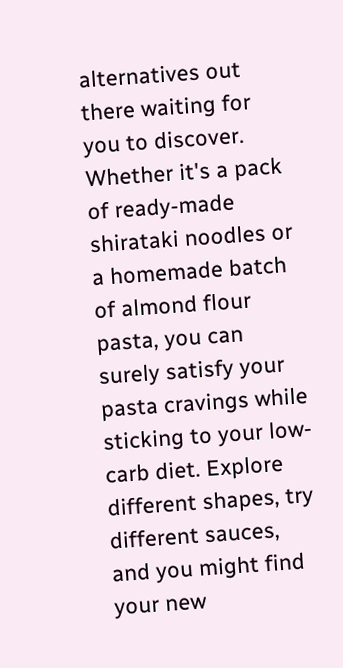alternatives out there waiting for you to discover. Whether it's a pack of ready-made shirataki noodles or a homemade batch of almond flour pasta, you can surely satisfy your pasta cravings while sticking to your low-carb diet. Explore different shapes, try different sauces, and you might find your new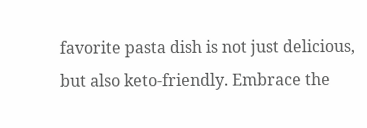favorite pasta dish is not just delicious, but also keto-friendly. Embrace the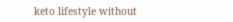keto lifestyle without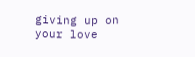giving up on your love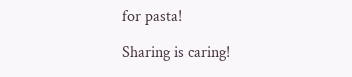for pasta!

Sharing is caring!